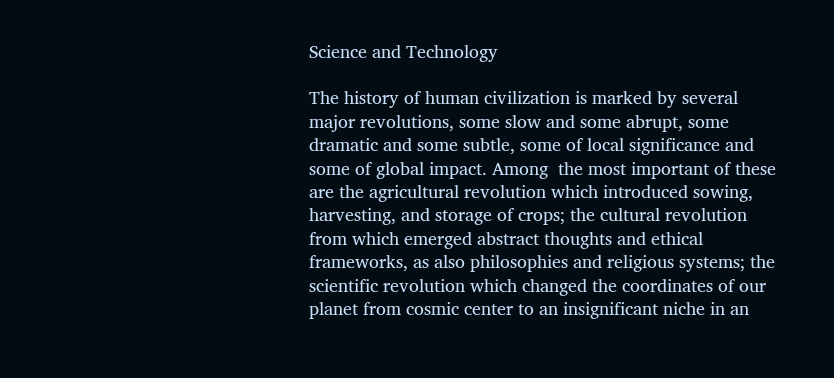Science and Technology

The history of human civilization is marked by several major revolutions, some slow and some abrupt, some dramatic and some subtle, some of local significance and some of global impact. Among  the most important of these are the agricultural revolution which introduced sowing, harvesting, and storage of crops; the cultural revolution from which emerged abstract thoughts and ethical frameworks, as also philosophies and religious systems; the scientific revolution which changed the coordinates of our planet from cosmic center to an insignificant niche in an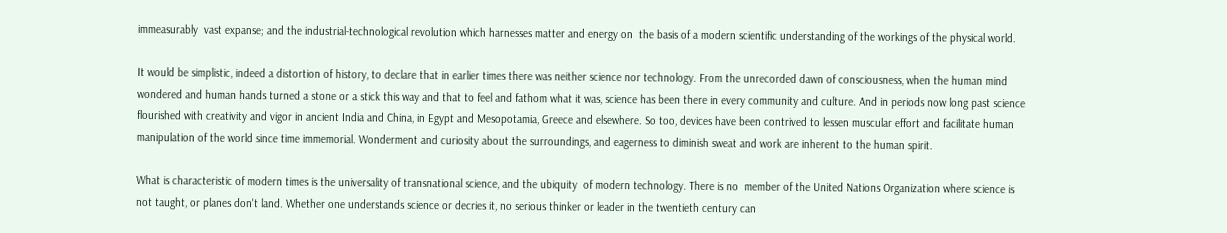immeasurably  vast expanse; and the industrial-technological revolution which harnesses matter and energy on  the basis of a modern scientific understanding of the workings of the physical world.

It would be simplistic, indeed a distortion of history, to declare that in earlier times there was neither science nor technology. From the unrecorded dawn of consciousness, when the human mind wondered and human hands turned a stone or a stick this way and that to feel and fathom what it was, science has been there in every community and culture. And in periods now long past science flourished with creativity and vigor in ancient India and China, in Egypt and Mesopotamia, Greece and elsewhere. So too, devices have been contrived to lessen muscular effort and facilitate human manipulation of the world since time immemorial. Wonderment and curiosity about the surroundings, and eagerness to diminish sweat and work are inherent to the human spirit.

What is characteristic of modern times is the universality of transnational science, and the ubiquity  of modern technology. There is no  member of the United Nations Organization where science is not taught, or planes don't land. Whether one understands science or decries it, no serious thinker or leader in the twentieth century can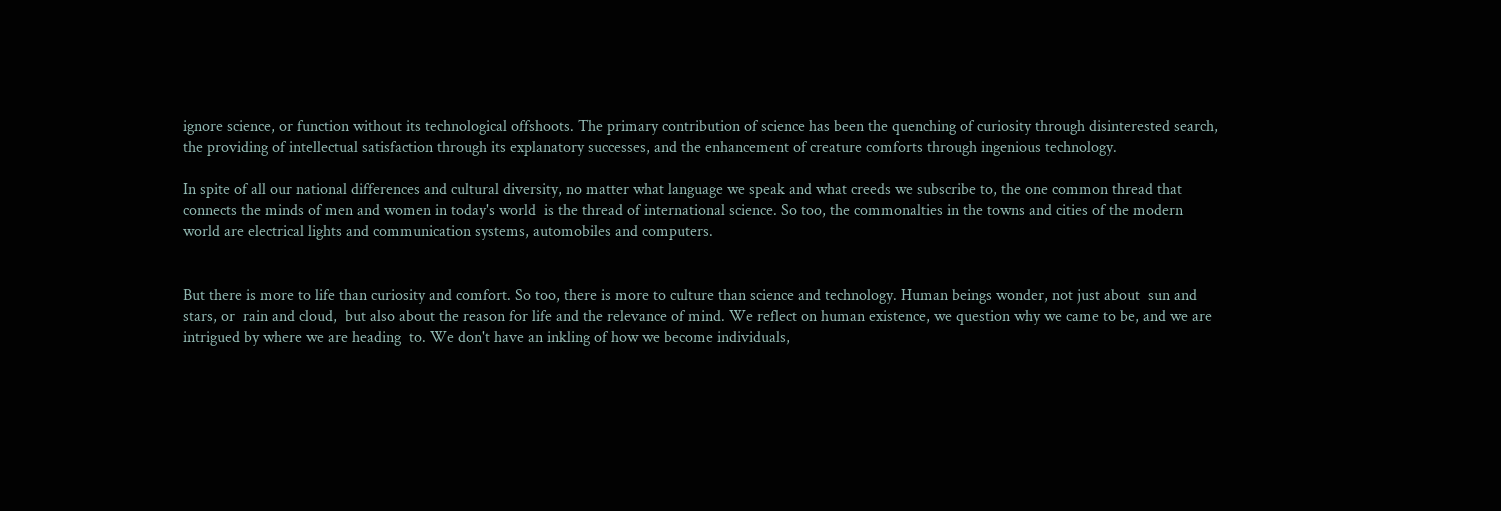ignore science, or function without its technological offshoots. The primary contribution of science has been the quenching of curiosity through disinterested search, the providing of intellectual satisfaction through its explanatory successes, and the enhancement of creature comforts through ingenious technology.

In spite of all our national differences and cultural diversity, no matter what language we speak and what creeds we subscribe to, the one common thread that connects the minds of men and women in today's world  is the thread of international science. So too, the commonalties in the towns and cities of the modern world are electrical lights and communication systems, automobiles and computers.


But there is more to life than curiosity and comfort. So too, there is more to culture than science and technology. Human beings wonder, not just about  sun and  stars, or  rain and cloud,  but also about the reason for life and the relevance of mind. We reflect on human existence, we question why we came to be, and we are intrigued by where we are heading  to. We don't have an inkling of how we become individuals,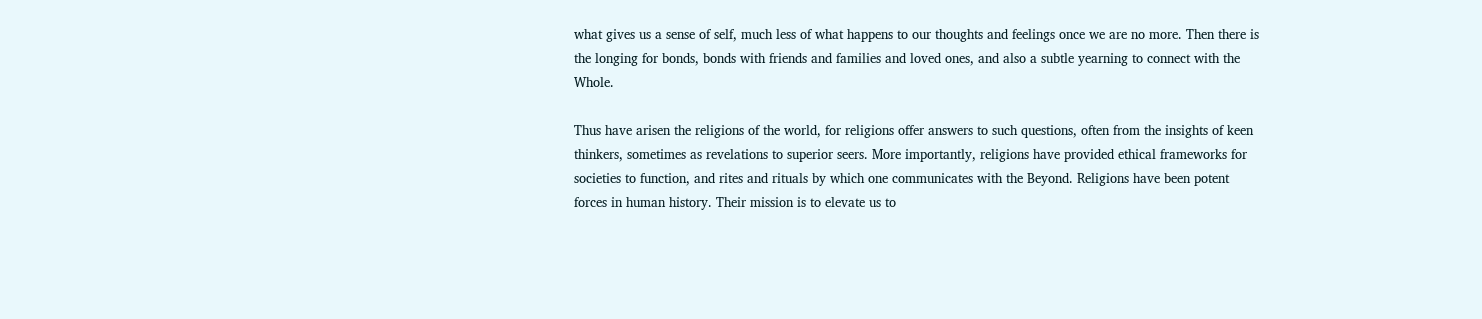what gives us a sense of self, much less of what happens to our thoughts and feelings once we are no more. Then there is the longing for bonds, bonds with friends and families and loved ones, and also a subtle yearning to connect with the Whole.

Thus have arisen the religions of the world, for religions offer answers to such questions, often from the insights of keen thinkers, sometimes as revelations to superior seers. More importantly, religions have provided ethical frameworks for societies to function, and rites and rituals by which one communicates with the Beyond. Religions have been potent forces in human history. Their mission is to elevate us to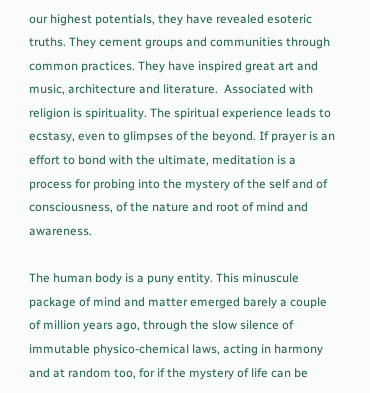our highest potentials, they have revealed esoteric truths. They cement groups and communities through common practices. They have inspired great art and music, architecture and literature.  Associated with religion is spirituality. The spiritual experience leads to ecstasy, even to glimpses of the beyond. If prayer is an effort to bond with the ultimate, meditation is a process for probing into the mystery of the self and of consciousness, of the nature and root of mind and awareness.

The human body is a puny entity. This minuscule package of mind and matter emerged barely a couple of million years ago, through the slow silence of immutable physico-chemical laws, acting in harmony and at random too, for if the mystery of life can be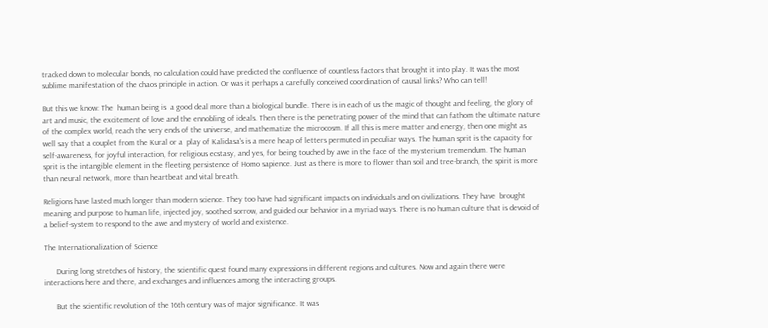tracked down to molecular bonds, no calculation could have predicted the confluence of countless factors that brought it into play. It was the most sublime manifestation of the chaos principle in action. Or was it perhaps a carefully conceived coordination of causal links? Who can tell!

But this we know: The  human being is  a good deal more than a biological bundle. There is in each of us the magic of thought and feeling, the glory of art and music, the excitement of love and the ennobling of ideals. Then there is the penetrating power of the mind that can fathom the ultimate nature of the complex world, reach the very ends of the universe, and mathematize the microcosm. If all this is mere matter and energy, then one might as well say that a couplet from the Kural or a  play of Kalidasa's is a mere heap of letters permuted in peculiar ways. The human sprit is the capacity for self-awareness, for joyful interaction, for religious ecstasy, and yes, for being touched by awe in the face of the mysterium tremendum. The human sprit is the intangible element in the fleeting persistence of Homo sapience. Just as there is more to flower than soil and tree-branch, the spirit is more than neural network, more than heartbeat and vital breath.

Religions have lasted much longer than modern science. They too have had significant impacts on individuals and on civilizations. They have  brought meaning and purpose to human life, injected joy, soothed sorrow, and guided our behavior in a myriad ways. There is no human culture that is devoid of a belief-system to respond to the awe and mystery of world and existence.

The Internationalization of Science

      During long stretches of history, the scientific quest found many expressions in different regions and cultures. Now and again there were interactions here and there, and exchanges and influences among the interacting groups.

      But the scientific revolution of the 16th century was of major significance. It was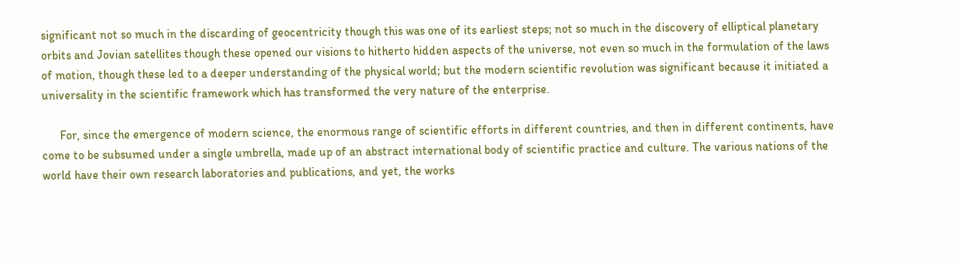significant not so much in the discarding of geocentricity though this was one of its earliest steps; not so much in the discovery of elliptical planetary orbits and Jovian satellites though these opened our visions to hitherto hidden aspects of the universe, not even so much in the formulation of the laws of motion, though these led to a deeper understanding of the physical world; but the modern scientific revolution was significant because it initiated a universality in the scientific framework which has transformed the very nature of the enterprise.

      For, since the emergence of modern science, the enormous range of scientific efforts in different countries, and then in different continents, have come to be subsumed under a single umbrella, made up of an abstract international body of scientific practice and culture. The various nations of the world have their own research laboratories and publications, and yet, the works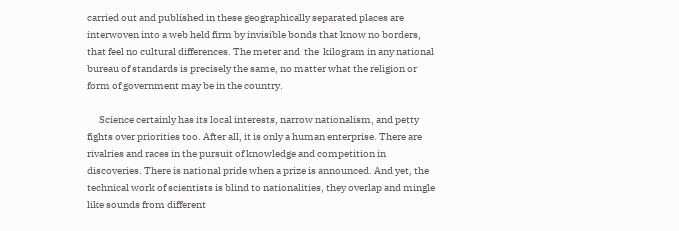carried out and published in these geographically separated places are interwoven into a web held firm by invisible bonds that know no borders, that feel no cultural differences. The meter and  the  kilogram in any national bureau of standards is precisely the same, no matter what the religion or form of government may be in the country.

      Science certainly has its local interests, narrow nationalism, and petty fights over priorities too. After all, it is only a human enterprise. There are rivalries and races in the pursuit of knowledge and competition in discoveries. There is national pride when a prize is announced. And yet, the technical work of scientists is blind to nationalities, they overlap and mingle like sounds from different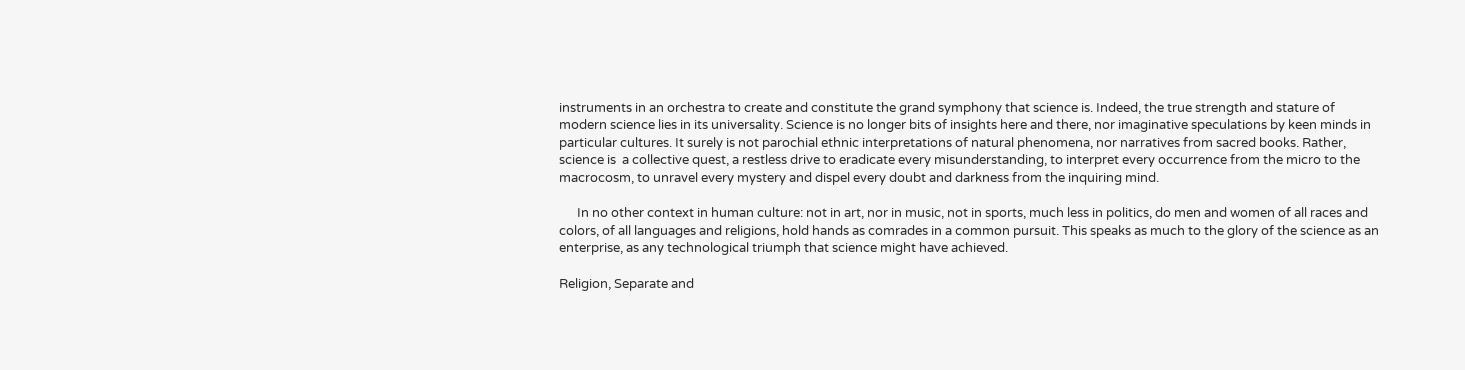instruments in an orchestra to create and constitute the grand symphony that science is. Indeed, the true strength and stature of modern science lies in its universality. Science is no longer bits of insights here and there, nor imaginative speculations by keen minds in particular cultures. It surely is not parochial ethnic interpretations of natural phenomena, nor narratives from sacred books. Rather, science is  a collective quest, a restless drive to eradicate every misunderstanding, to interpret every occurrence from the micro to the macrocosm, to unravel every mystery and dispel every doubt and darkness from the inquiring mind.

      In no other context in human culture: not in art, nor in music, not in sports, much less in politics, do men and women of all races and colors, of all languages and religions, hold hands as comrades in a common pursuit. This speaks as much to the glory of the science as an enterprise, as any technological triumph that science might have achieved.

Religion, Separate and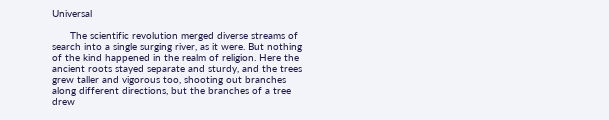Universal

      The scientific revolution merged diverse streams of search into a single surging river, as it were. But nothing of the kind happened in the realm of religion. Here the ancient roots stayed separate and sturdy, and the trees grew taller and vigorous too, shooting out branches along different directions, but the branches of a tree drew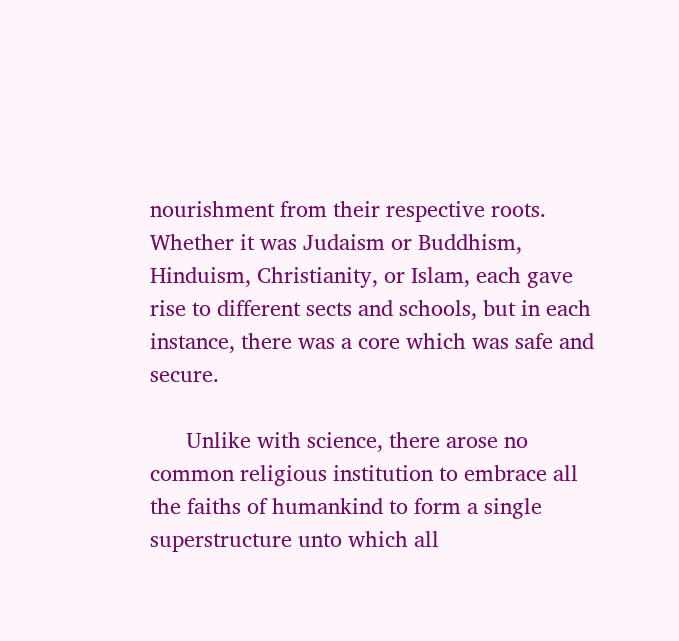nourishment from their respective roots. Whether it was Judaism or Buddhism, Hinduism, Christianity, or Islam, each gave rise to different sects and schools, but in each instance, there was a core which was safe and secure.

      Unlike with science, there arose no common religious institution to embrace all the faiths of humankind to form a single superstructure unto which all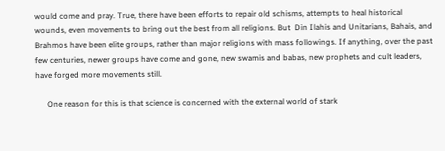would come and pray. True, there have been efforts to repair old schisms, attempts to heal historical wounds, even movements to bring out the best from all religions. But  Din Ilahis and Unitarians, Bahais, and Brahmos have been elite groups, rather than major religions with mass followings. If anything, over the past few centuries, newer groups have come and gone, new swamis and babas, new prophets and cult leaders, have forged more movements still.

      One reason for this is that science is concerned with the external world of stark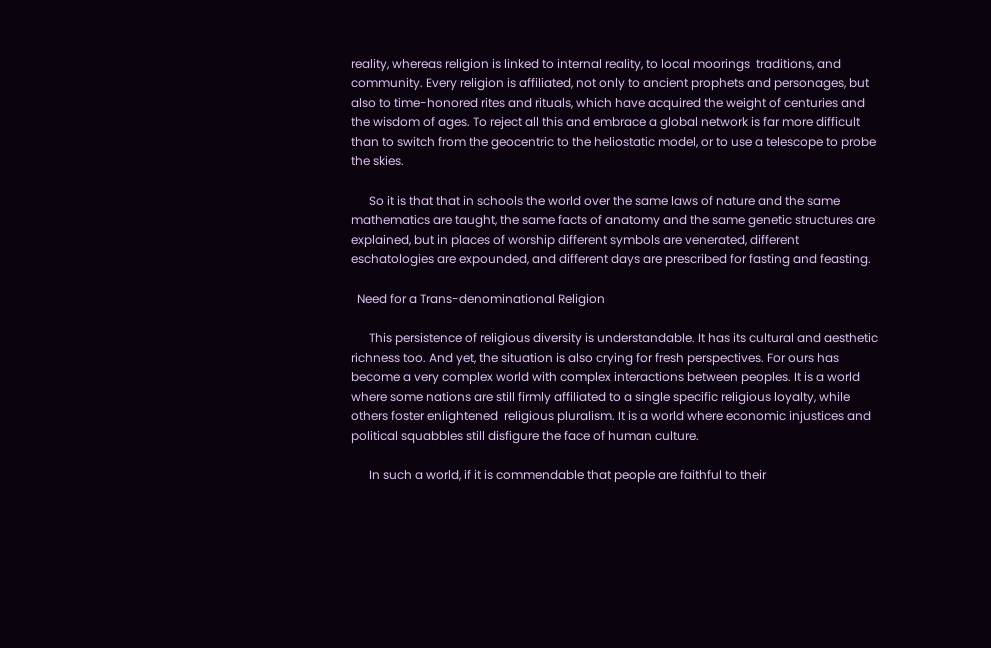reality, whereas religion is linked to internal reality, to local moorings  traditions, and community. Every religion is affiliated, not only to ancient prophets and personages, but also to time-honored rites and rituals, which have acquired the weight of centuries and the wisdom of ages. To reject all this and embrace a global network is far more difficult than to switch from the geocentric to the heliostatic model, or to use a telescope to probe the skies.

      So it is that that in schools the world over the same laws of nature and the same mathematics are taught, the same facts of anatomy and the same genetic structures are explained, but in places of worship different symbols are venerated, different eschatologies are expounded, and different days are prescribed for fasting and feasting.

  Need for a Trans-denominational Religion

      This persistence of religious diversity is understandable. It has its cultural and aesthetic richness too. And yet, the situation is also crying for fresh perspectives. For ours has become a very complex world with complex interactions between peoples. It is a world where some nations are still firmly affiliated to a single specific religious loyalty, while others foster enlightened  religious pluralism. It is a world where economic injustices and political squabbles still disfigure the face of human culture.

      In such a world, if it is commendable that people are faithful to their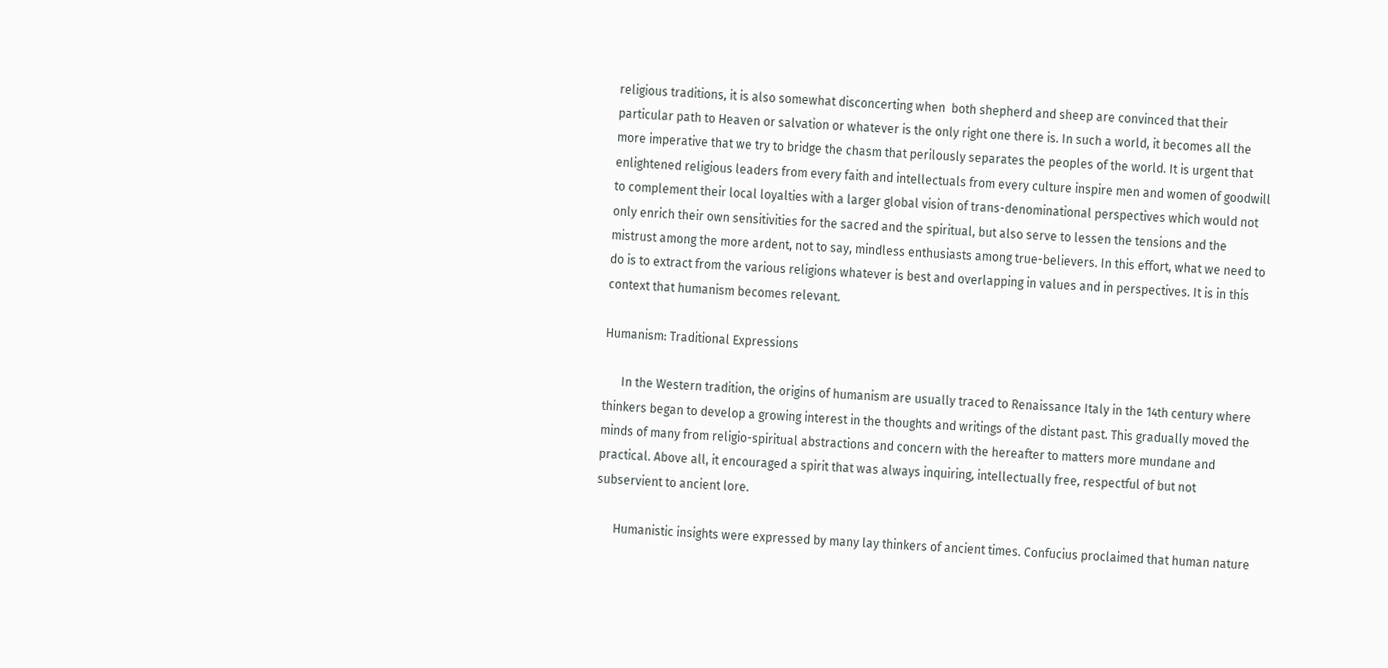religious traditions, it is also somewhat disconcerting when  both shepherd and sheep are convinced that their particular path to Heaven or salvation or whatever is the only right one there is. In such a world, it becomes all the more imperative that we try to bridge the chasm that perilously separates the peoples of the world. It is urgent that enlightened religious leaders from every faith and intellectuals from every culture inspire men and women of goodwill to complement their local loyalties with a larger global vision of trans-denominational perspectives which would not only enrich their own sensitivities for the sacred and the spiritual, but also serve to lessen the tensions and the mistrust among the more ardent, not to say, mindless enthusiasts among true-believers. In this effort, what we need to do is to extract from the various religions whatever is best and overlapping in values and in perspectives. It is in this context that humanism becomes relevant.

Humanism: Traditional Expressions

      In the Western tradition, the origins of humanism are usually traced to Renaissance Italy in the 14th century where thinkers began to develop a growing interest in the thoughts and writings of the distant past. This gradually moved the minds of many from religio-spiritual abstractions and concern with the hereafter to matters more mundane and practical. Above all, it encouraged a spirit that was always inquiring, intellectually free, respectful of but not subservient to ancient lore.

      Humanistic insights were expressed by many lay thinkers of ancient times. Confucius proclaimed that human nature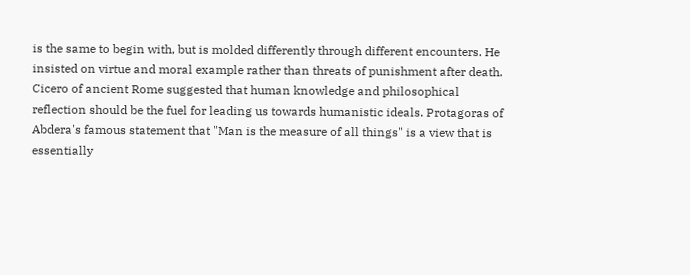is the same to begin with, but is molded differently through different encounters. He insisted on virtue and moral example rather than threats of punishment after death. Cicero of ancient Rome suggested that human knowledge and philosophical reflection should be the fuel for leading us towards humanistic ideals. Protagoras of Abdera's famous statement that "Man is the measure of all things" is a view that is essentially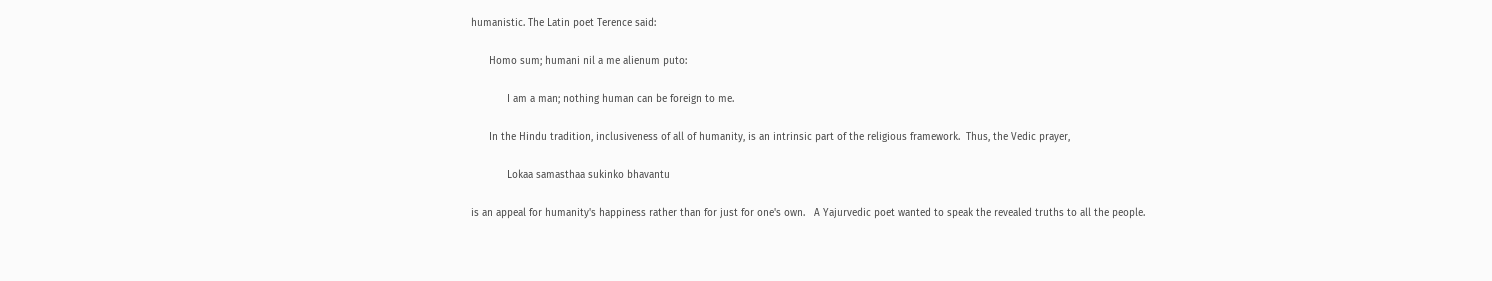humanistic. The Latin poet Terence said:

      Homo sum; humani nil a me alienum puto:

            I am a man; nothing human can be foreign to me.

      In the Hindu tradition, inclusiveness of all of humanity, is an intrinsic part of the religious framework.  Thus, the Vedic prayer,

            Lokaa samasthaa sukinko bhavantu

is an appeal for humanity's happiness rather than for just for one's own.   A Yajurvedic poet wanted to speak the revealed truths to all the people.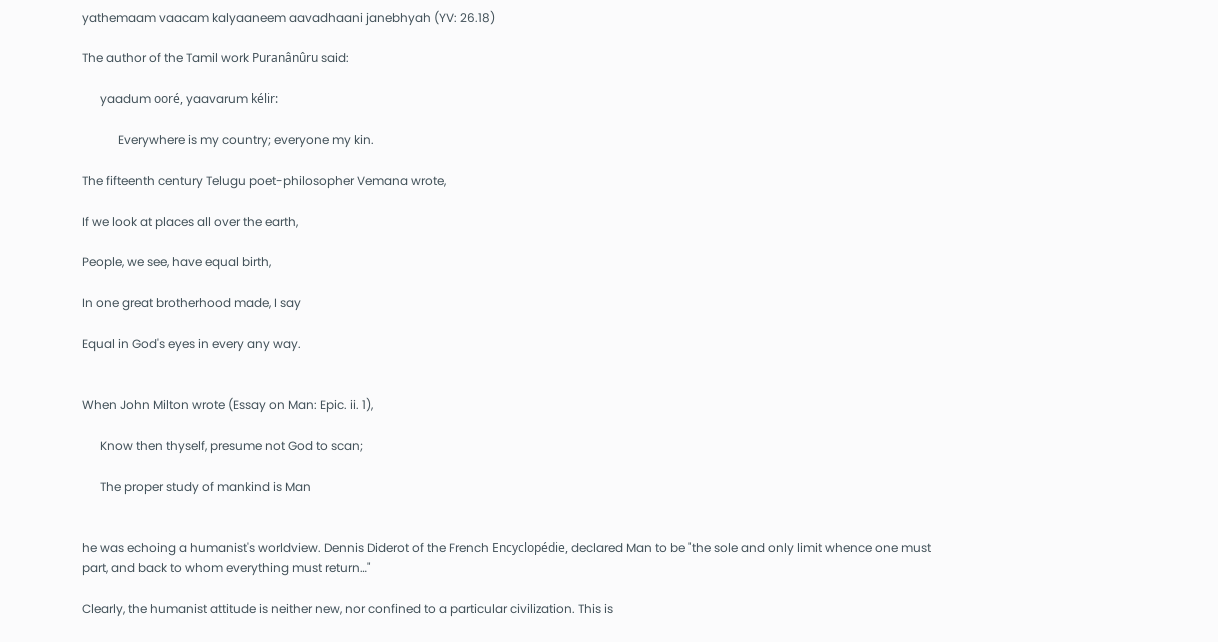yathemaam vaacam kalyaaneem aavadhaani janebhyah (YV: 26.18)

The author of the Tamil work Puranânûru said:

      yaadum ooré, yaavarum kélir:

            Everywhere is my country; everyone my kin.

The fifteenth century Telugu poet-philosopher Vemana wrote,

If we look at places all over the earth,

People, we see, have equal birth,

In one great brotherhood made, I say

Equal in God's eyes in every any way.


When John Milton wrote (Essay on Man: Epic. ii. 1),

      Know then thyself, presume not God to scan;

      The proper study of mankind is Man


he was echoing a humanist's worldview. Dennis Diderot of the French Encyclopédie, declared Man to be "the sole and only limit whence one must part, and back to whom everything must return…"

Clearly, the humanist attitude is neither new, nor confined to a particular civilization. This is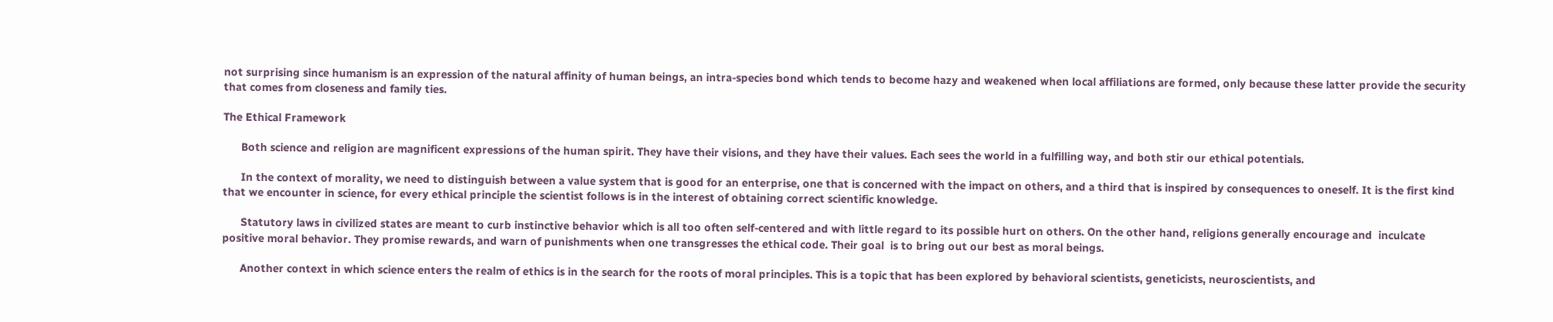not surprising since humanism is an expression of the natural affinity of human beings, an intra-species bond which tends to become hazy and weakened when local affiliations are formed, only because these latter provide the security that comes from closeness and family ties.

The Ethical Framework

      Both science and religion are magnificent expressions of the human spirit. They have their visions, and they have their values. Each sees the world in a fulfilling way, and both stir our ethical potentials.

      In the context of morality, we need to distinguish between a value system that is good for an enterprise, one that is concerned with the impact on others, and a third that is inspired by consequences to oneself. It is the first kind that we encounter in science, for every ethical principle the scientist follows is in the interest of obtaining correct scientific knowledge.

      Statutory laws in civilized states are meant to curb instinctive behavior which is all too often self-centered and with little regard to its possible hurt on others. On the other hand, religions generally encourage and  inculcate positive moral behavior. They promise rewards, and warn of punishments when one transgresses the ethical code. Their goal  is to bring out our best as moral beings.

      Another context in which science enters the realm of ethics is in the search for the roots of moral principles. This is a topic that has been explored by behavioral scientists, geneticists, neuroscientists, and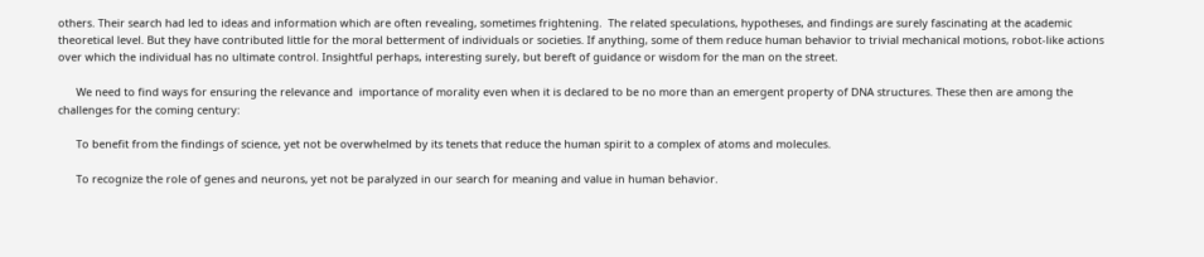others. Their search had led to ideas and information which are often revealing, sometimes frightening.  The related speculations, hypotheses, and findings are surely fascinating at the academic theoretical level. But they have contributed little for the moral betterment of individuals or societies. If anything, some of them reduce human behavior to trivial mechanical motions, robot-like actions over which the individual has no ultimate control. Insightful perhaps, interesting surely, but bereft of guidance or wisdom for the man on the street.

      We need to find ways for ensuring the relevance and  importance of morality even when it is declared to be no more than an emergent property of DNA structures. These then are among the challenges for the coming century:

      To benefit from the findings of science, yet not be overwhelmed by its tenets that reduce the human spirit to a complex of atoms and molecules.

      To recognize the role of genes and neurons, yet not be paralyzed in our search for meaning and value in human behavior.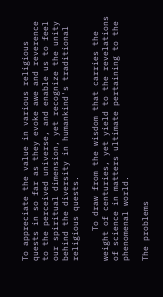To appreciate the value in various religious quests in so far as they evoke awe and reverence to the perceived universe, and enable us to feel our spiritual dimension, yet recognize the unity behind the diversity in humankind's traditional religious quests.

      To draw from the wisdom that carries the weight of centuries, yet yield to the revelations of science in matters ultimate pertaining to the phenomenal world.

The problems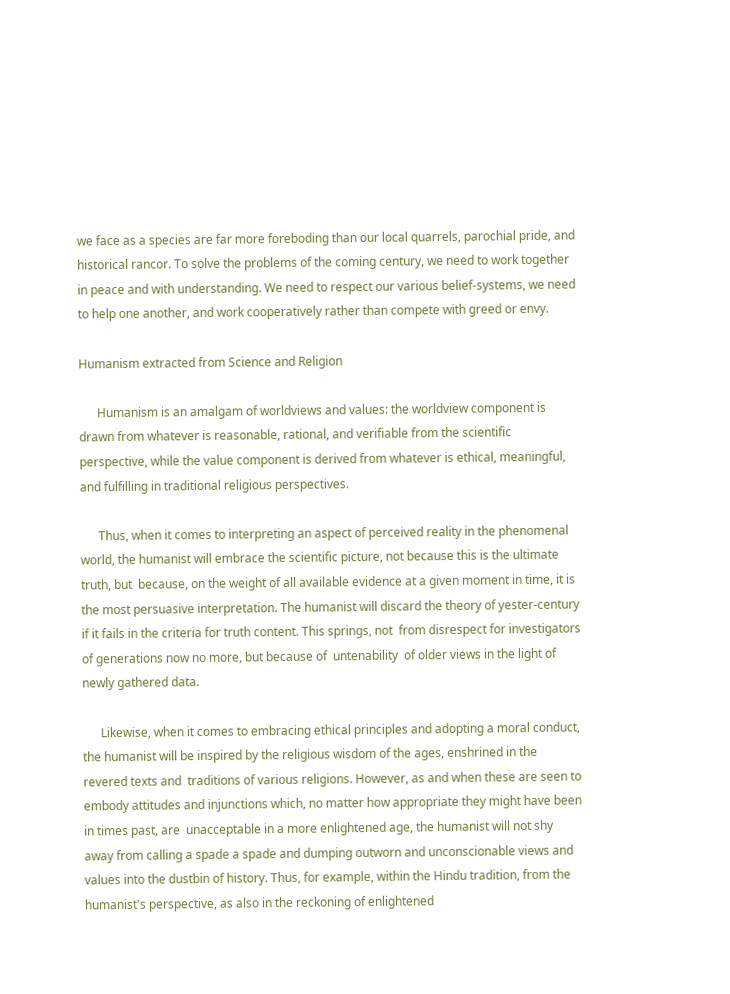we face as a species are far more foreboding than our local quarrels, parochial pride, and historical rancor. To solve the problems of the coming century, we need to work together in peace and with understanding. We need to respect our various belief-systems, we need to help one another, and work cooperatively rather than compete with greed or envy.

Humanism extracted from Science and Religion

      Humanism is an amalgam of worldviews and values: the worldview component is drawn from whatever is reasonable, rational, and verifiable from the scientific perspective, while the value component is derived from whatever is ethical, meaningful, and fulfilling in traditional religious perspectives.

      Thus, when it comes to interpreting an aspect of perceived reality in the phenomenal world, the humanist will embrace the scientific picture, not because this is the ultimate truth, but  because, on the weight of all available evidence at a given moment in time, it is the most persuasive interpretation. The humanist will discard the theory of yester-century if it fails in the criteria for truth content. This springs, not  from disrespect for investigators of generations now no more, but because of  untenability  of older views in the light of newly gathered data.

      Likewise, when it comes to embracing ethical principles and adopting a moral conduct,  the humanist will be inspired by the religious wisdom of the ages, enshrined in the revered texts and  traditions of various religions. However, as and when these are seen to embody attitudes and injunctions which, no matter how appropriate they might have been in times past, are  unacceptable in a more enlightened age, the humanist will not shy away from calling a spade a spade and dumping outworn and unconscionable views and values into the dustbin of history. Thus, for example, within the Hindu tradition, from the humanist's perspective, as also in the reckoning of enlightened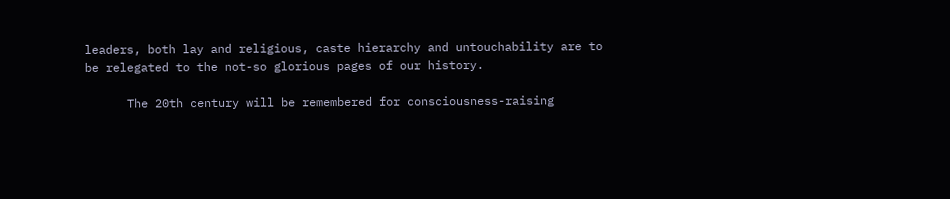leaders, both lay and religious, caste hierarchy and untouchability are to be relegated to the not-so glorious pages of our history.

      The 20th century will be remembered for consciousness-raising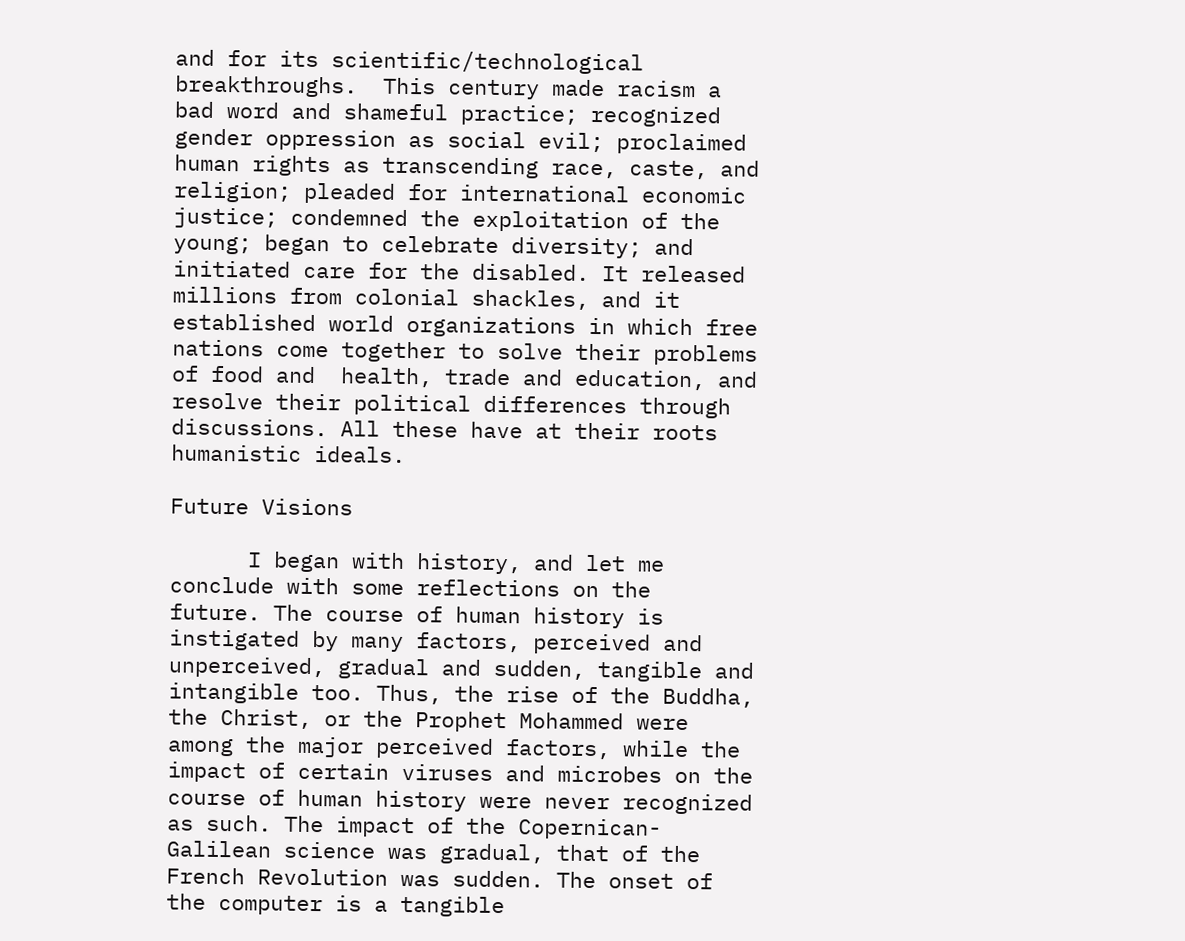and for its scientific/technological breakthroughs.  This century made racism a bad word and shameful practice; recognized gender oppression as social evil; proclaimed human rights as transcending race, caste, and religion; pleaded for international economic justice; condemned the exploitation of the young; began to celebrate diversity; and initiated care for the disabled. It released millions from colonial shackles, and it established world organizations in which free nations come together to solve their problems of food and  health, trade and education, and resolve their political differences through discussions. All these have at their roots humanistic ideals.

Future Visions

      I began with history, and let me conclude with some reflections on the   future. The course of human history is instigated by many factors, perceived and unperceived, gradual and sudden, tangible and intangible too. Thus, the rise of the Buddha, the Christ, or the Prophet Mohammed were among the major perceived factors, while the impact of certain viruses and microbes on the course of human history were never recognized as such. The impact of the Copernican-Galilean science was gradual, that of the French Revolution was sudden. The onset of the computer is a tangible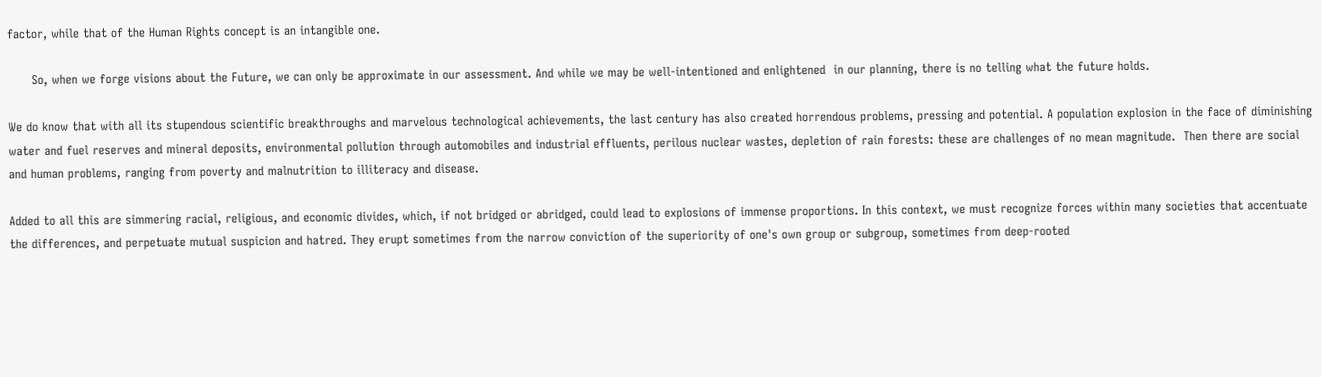factor, while that of the Human Rights concept is an intangible one.

      So, when we forge visions about the Future, we can only be approximate in our assessment. And while we may be well-intentioned and enlightened  in our planning, there is no telling what the future holds.

We do know that with all its stupendous scientific breakthroughs and marvelous technological achievements, the last century has also created horrendous problems, pressing and potential. A population explosion in the face of diminishing water and fuel reserves and mineral deposits, environmental pollution through automobiles and industrial effluents, perilous nuclear wastes, depletion of rain forests: these are challenges of no mean magnitude.  Then there are social and human problems, ranging from poverty and malnutrition to illiteracy and disease.

Added to all this are simmering racial, religious, and economic divides, which, if not bridged or abridged, could lead to explosions of immense proportions. In this context, we must recognize forces within many societies that accentuate the differences, and perpetuate mutual suspicion and hatred. They erupt sometimes from the narrow conviction of the superiority of one's own group or subgroup, sometimes from deep-rooted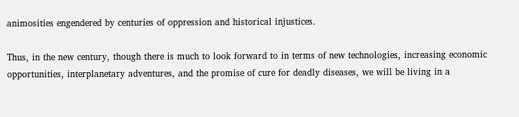animosities engendered by centuries of oppression and historical injustices.

Thus, in the new century, though there is much to look forward to in terms of new technologies, increasing economic opportunities, interplanetary adventures, and the promise of cure for deadly diseases, we will be living in a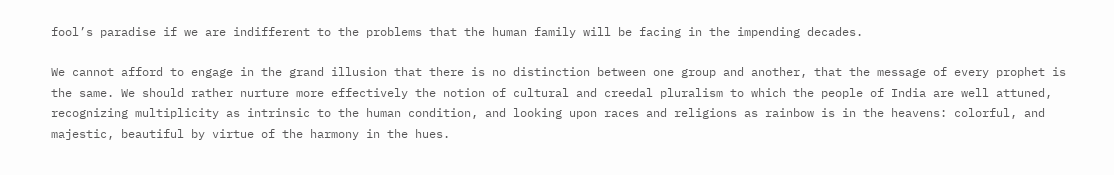fool’s paradise if we are indifferent to the problems that the human family will be facing in the impending decades.

We cannot afford to engage in the grand illusion that there is no distinction between one group and another, that the message of every prophet is the same. We should rather nurture more effectively the notion of cultural and creedal pluralism to which the people of India are well attuned, recognizing multiplicity as intrinsic to the human condition, and looking upon races and religions as rainbow is in the heavens: colorful, and majestic, beautiful by virtue of the harmony in the hues.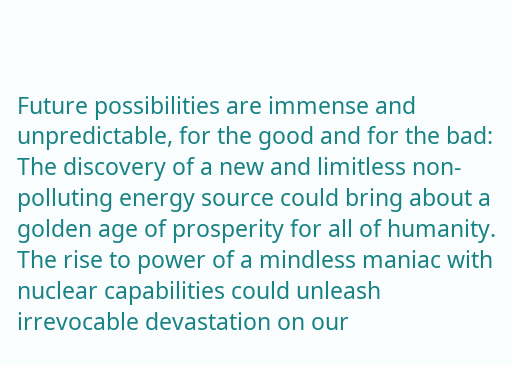Future possibilities are immense and unpredictable, for the good and for the bad: The discovery of a new and limitless non-polluting energy source could bring about a golden age of prosperity for all of humanity. The rise to power of a mindless maniac with nuclear capabilities could unleash irrevocable devastation on our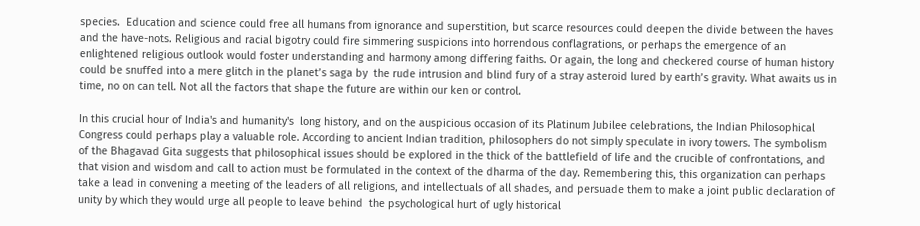species.  Education and science could free all humans from ignorance and superstition, but scarce resources could deepen the divide between the haves and the have-nots. Religious and racial bigotry could fire simmering suspicions into horrendous conflagrations, or perhaps the emergence of an enlightened religious outlook would foster understanding and harmony among differing faiths. Or again, the long and checkered course of human history could be snuffed into a mere glitch in the planet’s saga by  the rude intrusion and blind fury of a stray asteroid lured by earth’s gravity. What awaits us in time, no on can tell. Not all the factors that shape the future are within our ken or control.

In this crucial hour of India's and humanity's  long history, and on the auspicious occasion of its Platinum Jubilee celebrations, the Indian Philosophical Congress could perhaps play a valuable role. According to ancient Indian tradition, philosophers do not simply speculate in ivory towers. The symbolism of the Bhagavad Gita suggests that philosophical issues should be explored in the thick of the battlefield of life and the crucible of confrontations, and that vision and wisdom and call to action must be formulated in the context of the dharma of the day. Remembering this, this organization can perhaps take a lead in convening a meeting of the leaders of all religions, and intellectuals of all shades, and persuade them to make a joint public declaration of unity by which they would urge all people to leave behind  the psychological hurt of ugly historical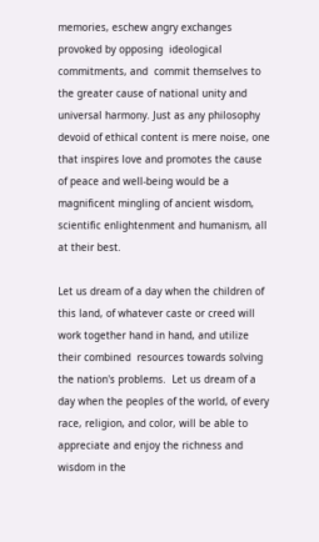memories, eschew angry exchanges provoked by opposing  ideological commitments, and  commit themselves to the greater cause of national unity and universal harmony. Just as any philosophy devoid of ethical content is mere noise, one that inspires love and promotes the cause of peace and well-being would be a magnificent mingling of ancient wisdom, scientific enlightenment and humanism, all at their best.

Let us dream of a day when the children of this land, of whatever caste or creed will work together hand in hand, and utilize their combined  resources towards solving the nation's problems.  Let us dream of a day when the peoples of the world, of every race, religion, and color, will be able to appreciate and enjoy the richness and wisdom in the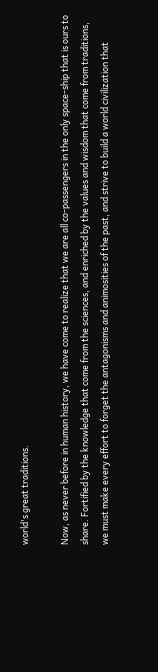world's great traditions.

Now, as never before in human history, we have come to realize that we are all co-passengers in the only space-ship that is ours to share. Fortified by the knowledge that come from the sciences, and enriched by the values and wisdom that come from traditions, we must make every effort to forget the antagonisms and animosities of the past, and strive to build a world civilization that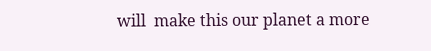will  make this our planet a more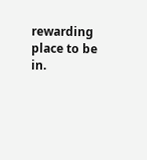rewarding place to be in.